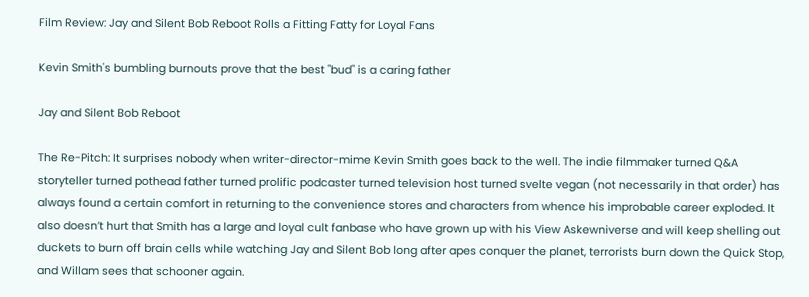Film Review: Jay and Silent Bob Reboot Rolls a Fitting Fatty for Loyal Fans

Kevin Smith's bumbling burnouts prove that the best "bud" is a caring father

Jay and Silent Bob Reboot

The Re-Pitch: It surprises nobody when writer-director-mime Kevin Smith goes back to the well. The indie filmmaker turned Q&A storyteller turned pothead father turned prolific podcaster turned television host turned svelte vegan (not necessarily in that order) has always found a certain comfort in returning to the convenience stores and characters from whence his improbable career exploded. It also doesn’t hurt that Smith has a large and loyal cult fanbase who have grown up with his View Askewniverse and will keep shelling out duckets to burn off brain cells while watching Jay and Silent Bob long after apes conquer the planet, terrorists burn down the Quick Stop, and Willam sees that schooner again.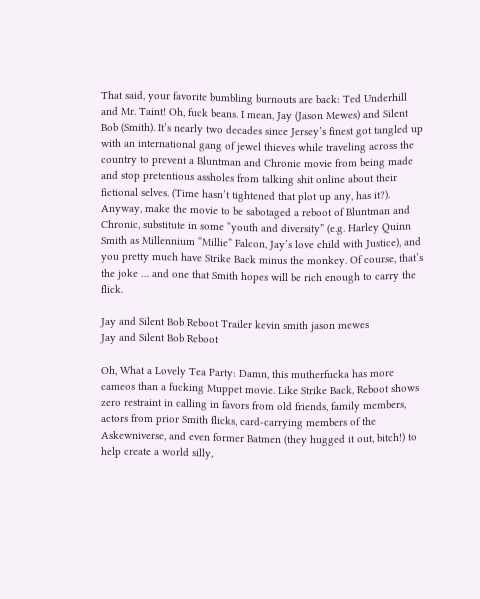That said, your favorite bumbling burnouts are back: Ted Underhill and Mr. Taint! Oh, fuck beans. I mean, Jay (Jason Mewes) and Silent Bob (Smith). It’s nearly two decades since Jersey’s finest got tangled up with an international gang of jewel thieves while traveling across the country to prevent a Bluntman and Chronic movie from being made and stop pretentious assholes from talking shit online about their fictional selves. (Time hasn’t tightened that plot up any, has it?). Anyway, make the movie to be sabotaged a reboot of Bluntman and Chronic, substitute in some “youth and diversity” (e.g. Harley Quinn Smith as Millennium “Millie” Falcon, Jay’s love child with Justice), and you pretty much have Strike Back minus the monkey. Of course, that’s the joke … and one that Smith hopes will be rich enough to carry the flick.

Jay and Silent Bob Reboot Trailer kevin smith jason mewes
Jay and Silent Bob Reboot

Oh, What a Lovely Tea Party: Damn, this mutherfucka has more cameos than a fucking Muppet movie. Like Strike Back, Reboot shows zero restraint in calling in favors from old friends, family members, actors from prior Smith flicks, card-carrying members of the Askewniverse, and even former Batmen (they hugged it out, bitch!) to help create a world silly,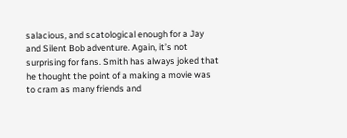salacious, and scatological enough for a Jay and Silent Bob adventure. Again, it’s not surprising for fans. Smith has always joked that he thought the point of a making a movie was to cram as many friends and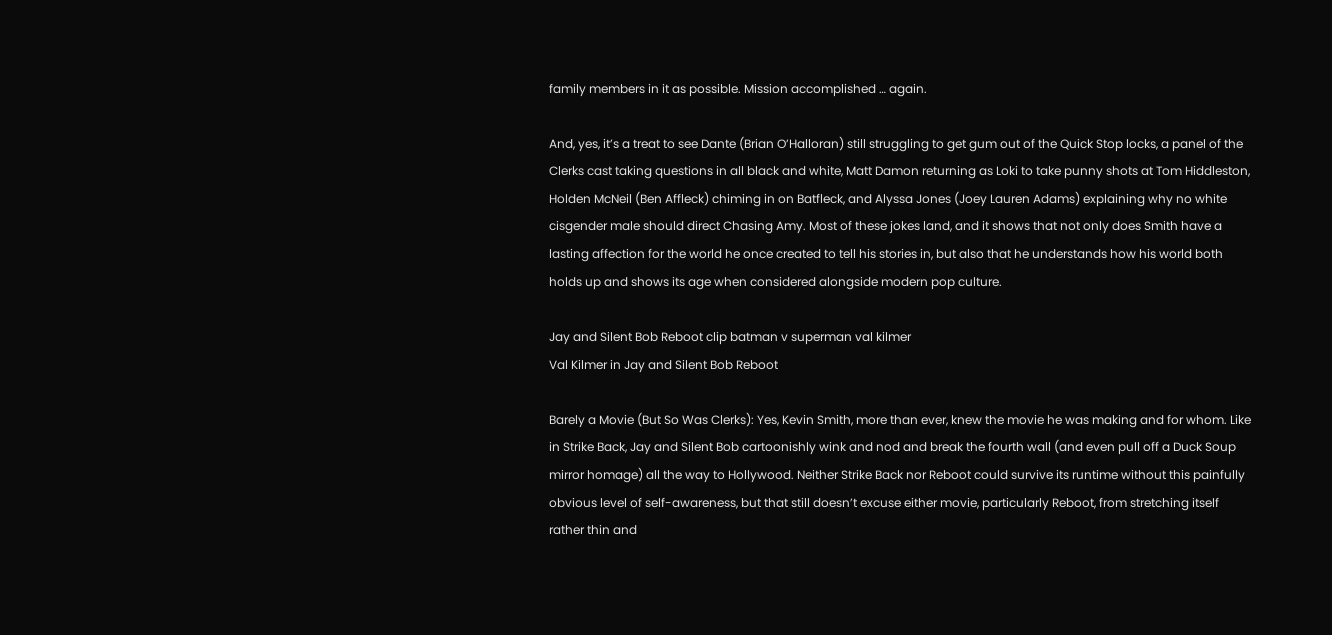family members in it as possible. Mission accomplished … again.

And, yes, it’s a treat to see Dante (Brian O’Halloran) still struggling to get gum out of the Quick Stop locks, a panel of the Clerks cast taking questions in all black and white, Matt Damon returning as Loki to take punny shots at Tom Hiddleston, Holden McNeil (Ben Affleck) chiming in on Batfleck, and Alyssa Jones (Joey Lauren Adams) explaining why no white cisgender male should direct Chasing Amy. Most of these jokes land, and it shows that not only does Smith have a lasting affection for the world he once created to tell his stories in, but also that he understands how his world both holds up and shows its age when considered alongside modern pop culture.

Jay and Silent Bob Reboot clip batman v superman val kilmer
Val Kilmer in Jay and Silent Bob Reboot

Barely a Movie (But So Was Clerks): Yes, Kevin Smith, more than ever, knew the movie he was making and for whom. Like in Strike Back, Jay and Silent Bob cartoonishly wink and nod and break the fourth wall (and even pull off a Duck Soup mirror homage) all the way to Hollywood. Neither Strike Back nor Reboot could survive its runtime without this painfully obvious level of self-awareness, but that still doesn’t excuse either movie, particularly Reboot, from stretching itself rather thin and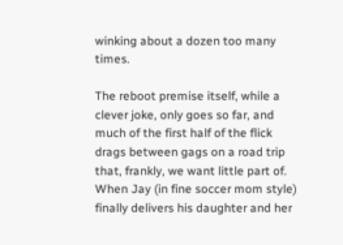winking about a dozen too many times.

The reboot premise itself, while a clever joke, only goes so far, and much of the first half of the flick drags between gags on a road trip that, frankly, we want little part of. When Jay (in fine soccer mom style) finally delivers his daughter and her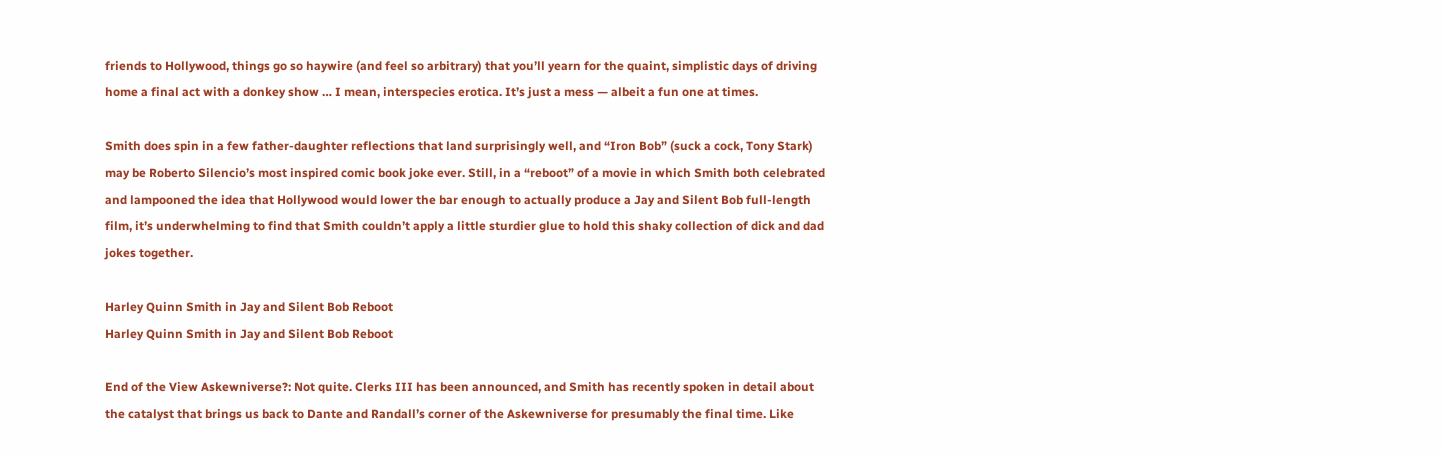friends to Hollywood, things go so haywire (and feel so arbitrary) that you’ll yearn for the quaint, simplistic days of driving home a final act with a donkey show … I mean, interspecies erotica. It’s just a mess — albeit a fun one at times.

Smith does spin in a few father-daughter reflections that land surprisingly well, and “Iron Bob” (suck a cock, Tony Stark) may be Roberto Silencio’s most inspired comic book joke ever. Still, in a “reboot” of a movie in which Smith both celebrated and lampooned the idea that Hollywood would lower the bar enough to actually produce a Jay and Silent Bob full-length film, it’s underwhelming to find that Smith couldn’t apply a little sturdier glue to hold this shaky collection of dick and dad jokes together.

Harley Quinn Smith in Jay and Silent Bob Reboot
Harley Quinn Smith in Jay and Silent Bob Reboot

End of the View Askewniverse?: Not quite. Clerks III has been announced, and Smith has recently spoken in detail about the catalyst that brings us back to Dante and Randall’s corner of the Askewniverse for presumably the final time. Like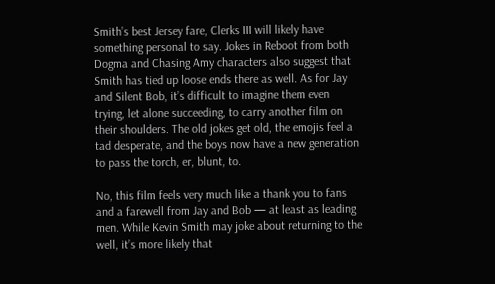Smith’s best Jersey fare, Clerks III will likely have something personal to say. Jokes in Reboot from both Dogma and Chasing Amy characters also suggest that Smith has tied up loose ends there as well. As for Jay and Silent Bob, it’s difficult to imagine them even trying, let alone succeeding, to carry another film on their shoulders. The old jokes get old, the emojis feel a tad desperate, and the boys now have a new generation to pass the torch, er, blunt, to.

No, this film feels very much like a thank you to fans and a farewell from Jay and Bob — at least as leading men. While Kevin Smith may joke about returning to the well, it’s more likely that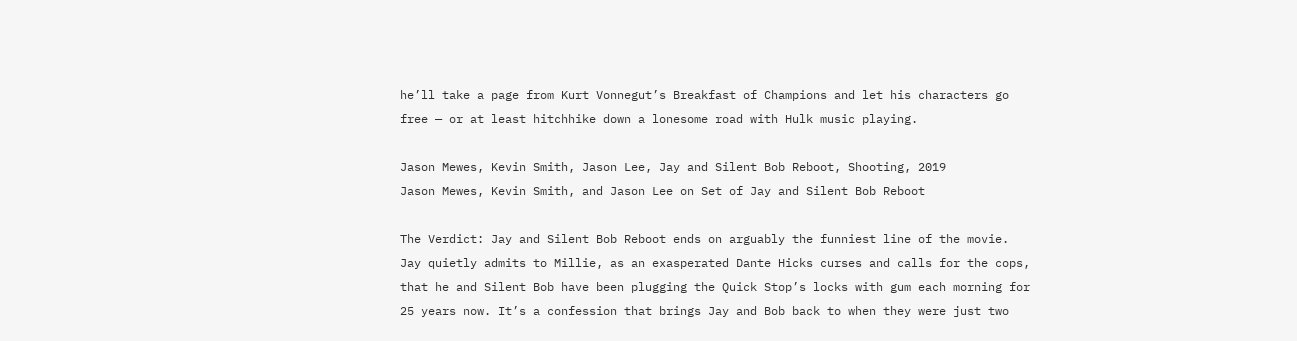he’ll take a page from Kurt Vonnegut’s Breakfast of Champions and let his characters go free — or at least hitchhike down a lonesome road with Hulk music playing.

Jason Mewes, Kevin Smith, Jason Lee, Jay and Silent Bob Reboot, Shooting, 2019
Jason Mewes, Kevin Smith, and Jason Lee on Set of Jay and Silent Bob Reboot

The Verdict: Jay and Silent Bob Reboot ends on arguably the funniest line of the movie. Jay quietly admits to Millie, as an exasperated Dante Hicks curses and calls for the cops, that he and Silent Bob have been plugging the Quick Stop’s locks with gum each morning for 25 years now. It’s a confession that brings Jay and Bob back to when they were just two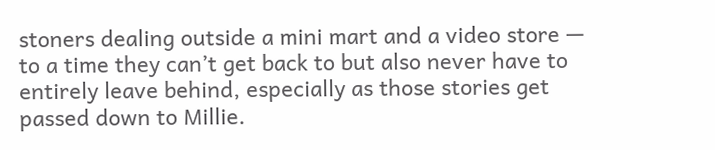stoners dealing outside a mini mart and a video store — to a time they can’t get back to but also never have to entirely leave behind, especially as those stories get passed down to Millie.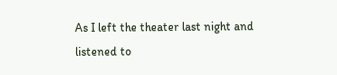As I left the theater last night and listened to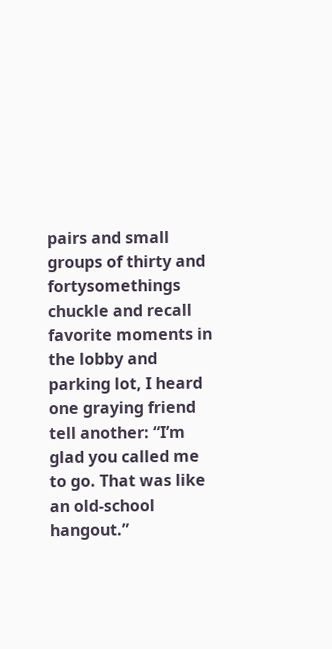pairs and small groups of thirty and fortysomethings chuckle and recall favorite moments in the lobby and parking lot, I heard one graying friend tell another: “I’m glad you called me to go. That was like an old-school hangout.”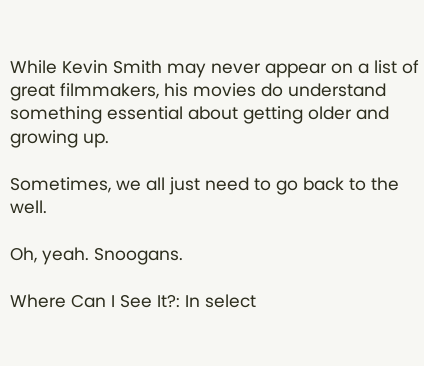While Kevin Smith may never appear on a list of great filmmakers, his movies do understand something essential about getting older and growing up.

Sometimes, we all just need to go back to the well.

Oh, yeah. Snoogans.

Where Can I See It?: In select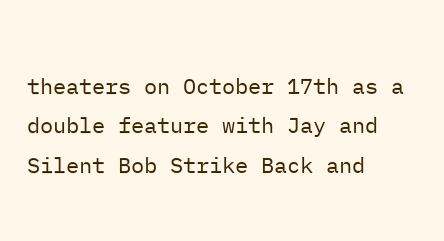theaters on October 17th as a double feature with Jay and Silent Bob Strike Back and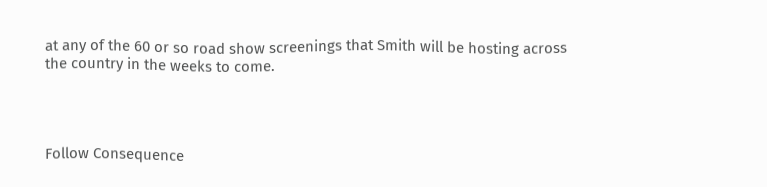at any of the 60 or so road show screenings that Smith will be hosting across the country in the weeks to come.




Follow Consequence